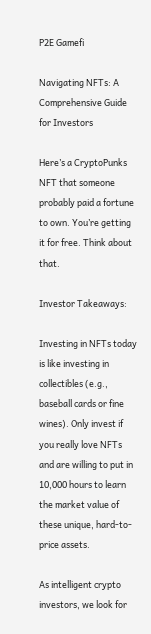P2E Gamefi

Navigating NFTs: A Comprehensive Guide for Investors

Here’s a CryptoPunks NFT that someone probably paid a fortune to own. You’re getting it for free. Think about that.

Investor Takeaways:

Investing in NFTs today is like investing in collectibles (e.g., baseball cards or fine wines). Only invest if you really love NFTs and are willing to put in 10,000 hours to learn the market value of these unique, hard-to-price assets.

As intelligent crypto investors, we look for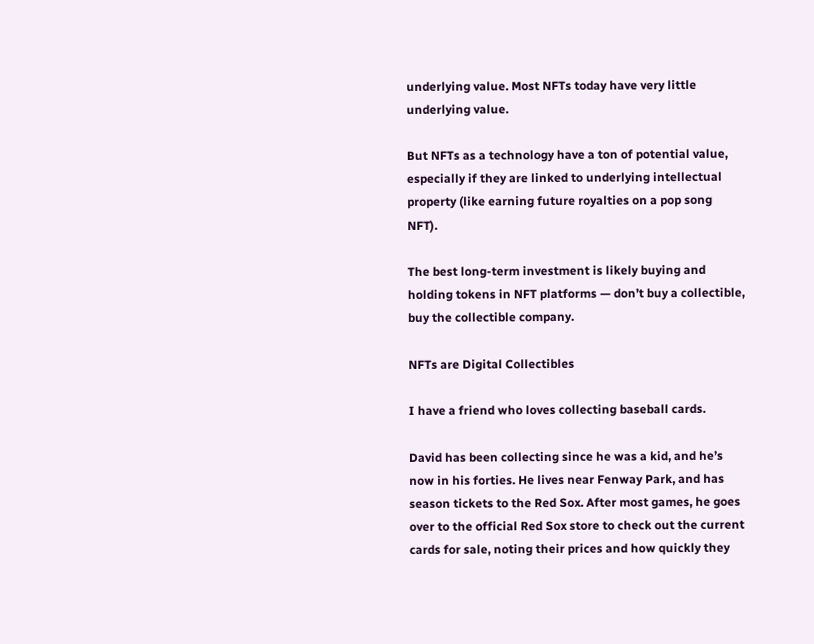underlying value. Most NFTs today have very little underlying value.

But NFTs as a technology have a ton of potential value, especially if they are linked to underlying intellectual property (like earning future royalties on a pop song NFT).

The best long-term investment is likely buying and holding tokens in NFT platforms — don’t buy a collectible, buy the collectible company.

NFTs are Digital Collectibles

I have a friend who loves collecting baseball cards.

David has been collecting since he was a kid, and he’s now in his forties. He lives near Fenway Park, and has season tickets to the Red Sox. After most games, he goes over to the official Red Sox store to check out the current cards for sale, noting their prices and how quickly they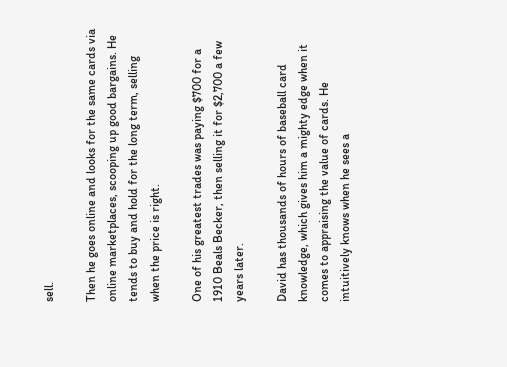sell.

Then he goes online and looks for the same cards via online marketplaces, scooping up good bargains. He tends to buy and hold for the long term, selling when the price is right.

One of his greatest trades was paying $700 for a 1910 Beals Becker, then selling it for $2,700 a few years later.

David has thousands of hours of baseball card knowledge, which gives him a mighty edge when it comes to appraising the value of cards. He intuitively knows when he sees a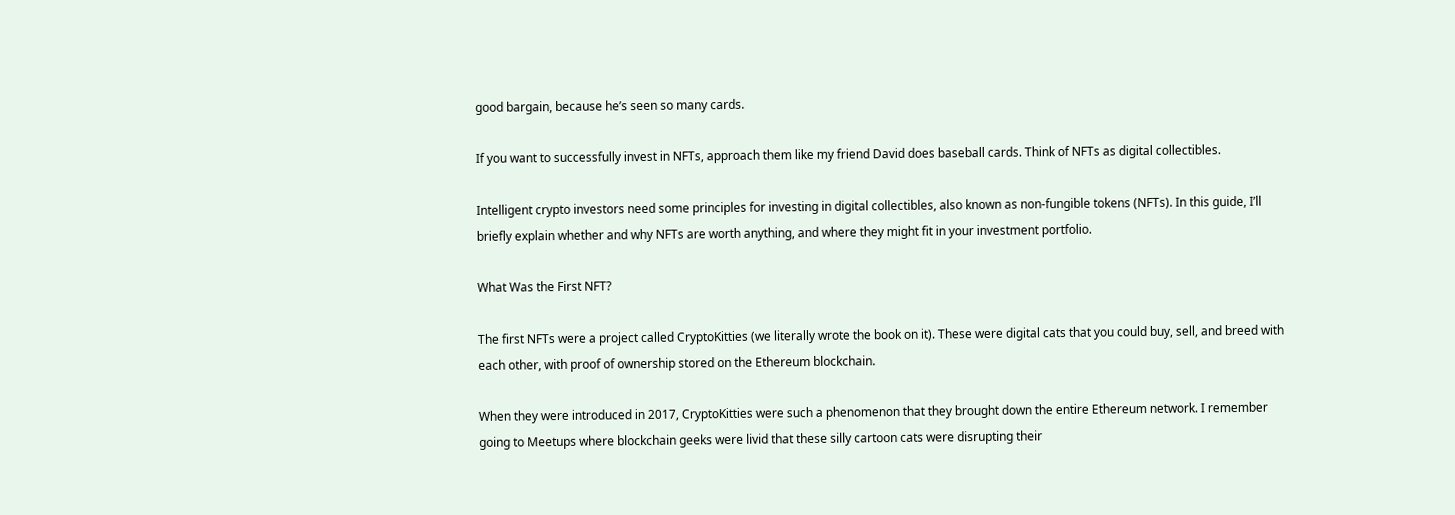good bargain, because he’s seen so many cards.

If you want to successfully invest in NFTs, approach them like my friend David does baseball cards. Think of NFTs as digital collectibles.

Intelligent crypto investors need some principles for investing in digital collectibles, also known as non-fungible tokens (NFTs). In this guide, I’ll briefly explain whether and why NFTs are worth anything, and where they might fit in your investment portfolio.

What Was the First NFT?

The first NFTs were a project called CryptoKitties (we literally wrote the book on it). These were digital cats that you could buy, sell, and breed with each other, with proof of ownership stored on the Ethereum blockchain.

When they were introduced in 2017, CryptoKitties were such a phenomenon that they brought down the entire Ethereum network. I remember going to Meetups where blockchain geeks were livid that these silly cartoon cats were disrupting their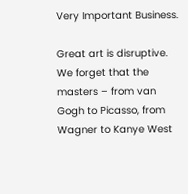Very Important Business.

Great art is disruptive. We forget that the masters – from van Gogh to Picasso, from Wagner to Kanye West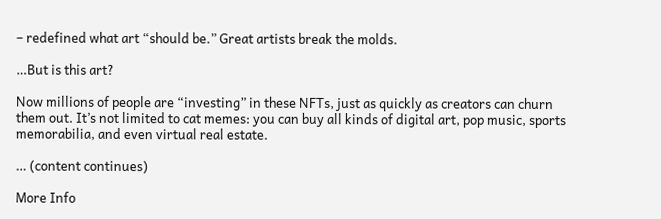– redefined what art “should be.” Great artists break the molds.

…But is this art?

Now millions of people are “investing” in these NFTs, just as quickly as creators can churn them out. It’s not limited to cat memes: you can buy all kinds of digital art, pop music, sports memorabilia, and even virtual real estate.

… (content continues)

More Info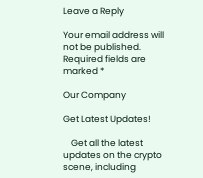Leave a Reply

Your email address will not be published. Required fields are marked *

Our Company

Get Latest Updates!

    Get all the latest updates on the crypto scene, including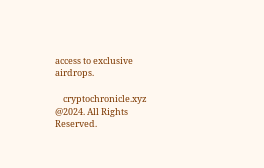access to exclusive airdrops.

    cryptochronicle.xyz @2024. All Rights Reserved.